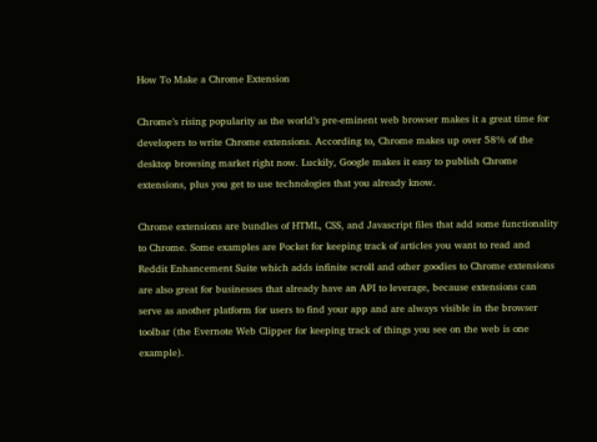How To Make a Chrome Extension

Chrome’s rising popularity as the world’s pre-eminent web browser makes it a great time for developers to write Chrome extensions. According to, Chrome makes up over 58% of the desktop browsing market right now. Luckily, Google makes it easy to publish Chrome extensions, plus you get to use technologies that you already know.

Chrome extensions are bundles of HTML, CSS, and Javascript files that add some functionality to Chrome. Some examples are Pocket for keeping track of articles you want to read and Reddit Enhancement Suite which adds infinite scroll and other goodies to Chrome extensions are also great for businesses that already have an API to leverage, because extensions can serve as another platform for users to find your app and are always visible in the browser toolbar (the Evernote Web Clipper for keeping track of things you see on the web is one example).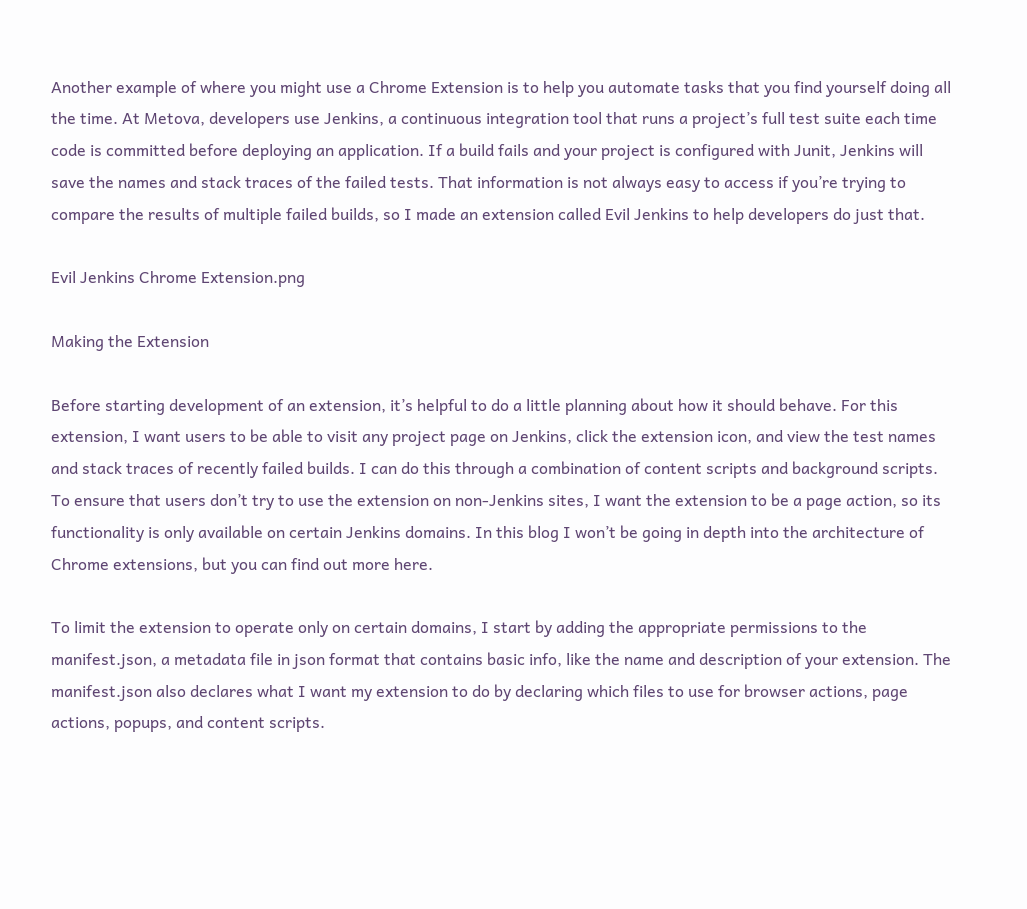Another example of where you might use a Chrome Extension is to help you automate tasks that you find yourself doing all the time. At Metova, developers use Jenkins, a continuous integration tool that runs a project’s full test suite each time code is committed before deploying an application. If a build fails and your project is configured with Junit, Jenkins will save the names and stack traces of the failed tests. That information is not always easy to access if you’re trying to compare the results of multiple failed builds, so I made an extension called Evil Jenkins to help developers do just that.

Evil Jenkins Chrome Extension.png

Making the Extension

Before starting development of an extension, it’s helpful to do a little planning about how it should behave. For this extension, I want users to be able to visit any project page on Jenkins, click the extension icon, and view the test names and stack traces of recently failed builds. I can do this through a combination of content scripts and background scripts. To ensure that users don’t try to use the extension on non-Jenkins sites, I want the extension to be a page action, so its functionality is only available on certain Jenkins domains. In this blog I won’t be going in depth into the architecture of Chrome extensions, but you can find out more here.

To limit the extension to operate only on certain domains, I start by adding the appropriate permissions to the manifest.json, a metadata file in json format that contains basic info, like the name and description of your extension. The manifest.json also declares what I want my extension to do by declaring which files to use for browser actions, page actions, popups, and content scripts.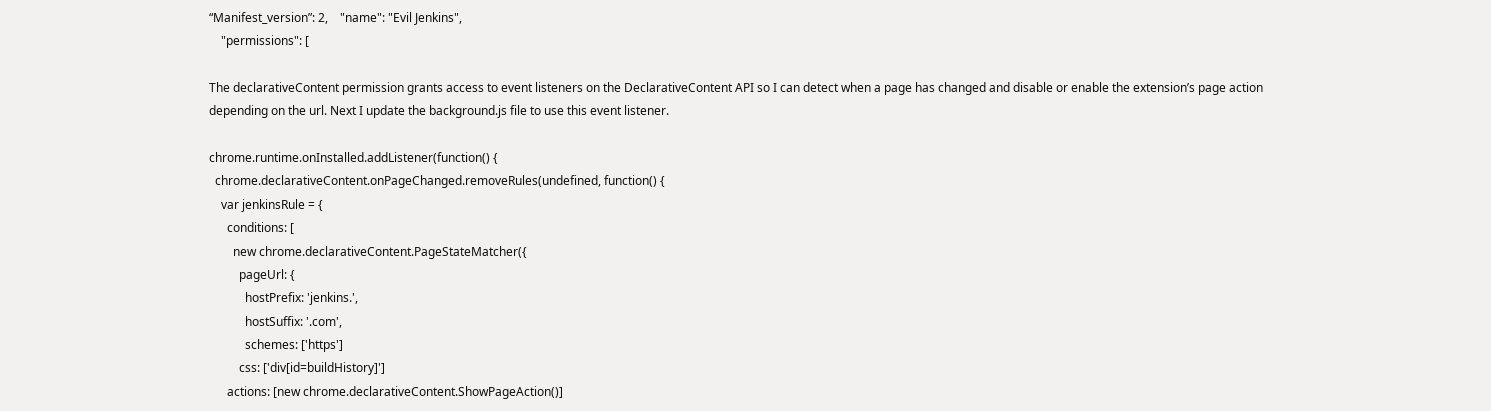“Manifest_version”: 2,    "name": "Evil Jenkins",
    "permissions": [

The declarativeContent permission grants access to event listeners on the DeclarativeContent API so I can detect when a page has changed and disable or enable the extension’s page action depending on the url. Next I update the background.js file to use this event listener.

chrome.runtime.onInstalled.addListener(function() {
  chrome.declarativeContent.onPageChanged.removeRules(undefined, function() {
    var jenkinsRule = {
      conditions: [
        new chrome.declarativeContent.PageStateMatcher({
          pageUrl: {
            hostPrefix: 'jenkins.',
            hostSuffix: '.com',
            schemes: ['https']
          css: ['div[id=buildHistory]']
      actions: [new chrome.declarativeContent.ShowPageAction()]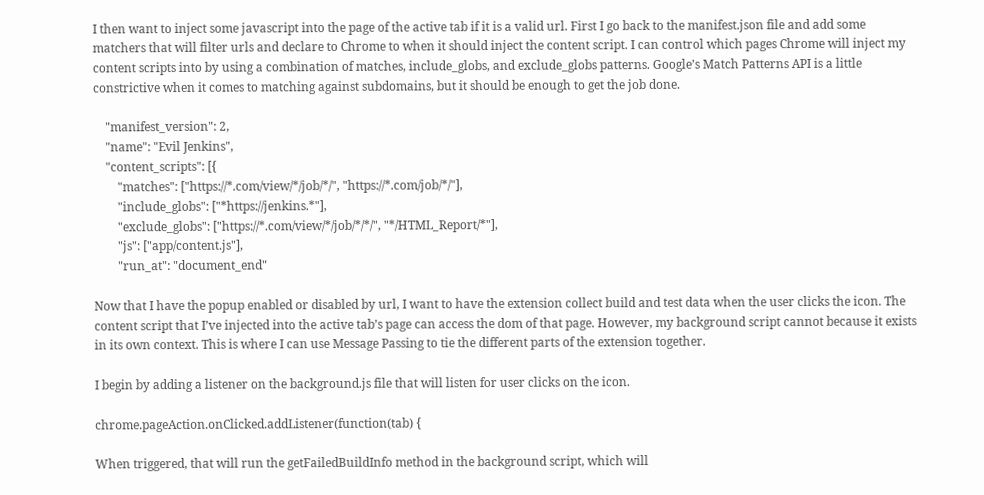I then want to inject some javascript into the page of the active tab if it is a valid url. First I go back to the manifest.json file and add some matchers that will filter urls and declare to Chrome to when it should inject the content script. I can control which pages Chrome will inject my content scripts into by using a combination of matches, include_globs, and exclude_globs patterns. Google’s Match Patterns API is a little constrictive when it comes to matching against subdomains, but it should be enough to get the job done.

    "manifest_version": 2,
    "name": "Evil Jenkins",
    "content_scripts": [{
        "matches": ["https://*.com/view/*/job/*/", "https://*.com/job/*/"],
        "include_globs": ["*https://jenkins.*"],
        "exclude_globs": ["https://*.com/view/*/job/*/*/", "*/HTML_Report/*"],
        "js": ["app/content.js"],
        "run_at": "document_end"

Now that I have the popup enabled or disabled by url, I want to have the extension collect build and test data when the user clicks the icon. The content script that I’ve injected into the active tab’s page can access the dom of that page. However, my background script cannot because it exists in its own context. This is where I can use Message Passing to tie the different parts of the extension together.

I begin by adding a listener on the background.js file that will listen for user clicks on the icon.

chrome.pageAction.onClicked.addListener(function(tab) {

When triggered, that will run the getFailedBuildInfo method in the background script, which will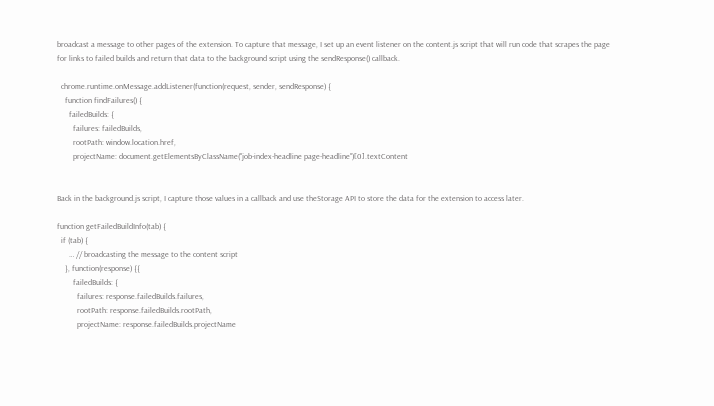broadcast a message to other pages of the extension. To capture that message, I set up an event listener on the content.js script that will run code that scrapes the page for links to failed builds and return that data to the background script using the sendResponse() callback.

  chrome.runtime.onMessage.addListener(function(request, sender, sendResponse) {
    function findFailures() {
      failedBuilds: {
        failures: failedBuilds,
        rootPath: window.location.href,
        projectName: document.getElementsByClassName("job-index-headline page-headline")[0].textContent


Back in the background.js script, I capture those values in a callback and use theStorage API to store the data for the extension to access later.

function getFailedBuildInfo(tab) {
  if (tab) {
      … // broadcasting the message to the content script
    }, function(response) {{
        failedBuilds: {
          failures: response.failedBuilds.failures,
          rootPath: response.failedBuilds.rootPath,
          projectName: response.failedBuilds.projectName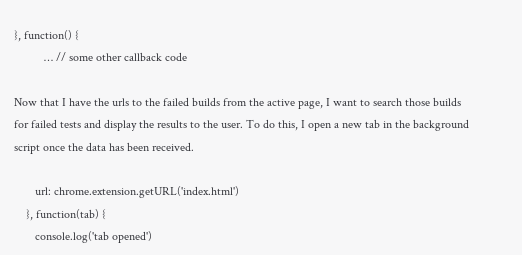}, function() {
          … // some other callback code

Now that I have the urls to the failed builds from the active page, I want to search those builds for failed tests and display the results to the user. To do this, I open a new tab in the background script once the data has been received.

       url: chrome.extension.getURL('index.html')
    }, function(tab) {
       console.log('tab opened')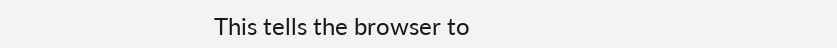This tells the browser to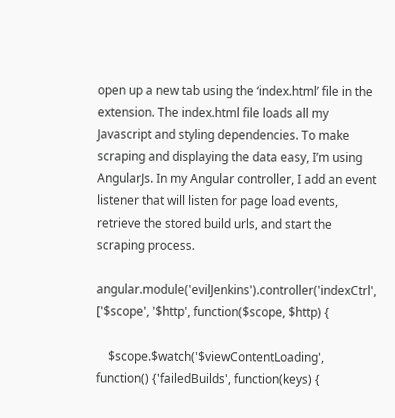open up a new tab using the ‘index.html’ file in the extension. The index.html file loads all my Javascript and styling dependencies. To make scraping and displaying the data easy, I’m using AngularJs. In my Angular controller, I add an event listener that will listen for page load events, retrieve the stored build urls, and start the scraping process.

angular.module('evilJenkins').controller('indexCtrl', ['$scope', '$http', function($scope, $http) {

    $scope.$watch('$viewContentLoading', function() {'failedBuilds', function(keys) {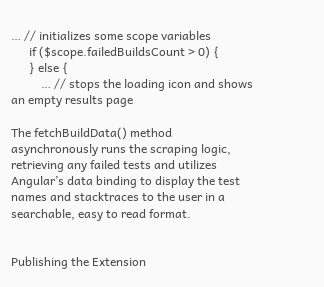… // initializes some scope variables
      if ($scope.failedBuildsCount > 0) {
      } else {
          … // stops the loading icon and shows an empty results page

The fetchBuildData() method asynchronously runs the scraping logic, retrieving any failed tests and utilizes Angular’s data binding to display the test names and stacktraces to the user in a searchable, easy to read format.


Publishing the Extension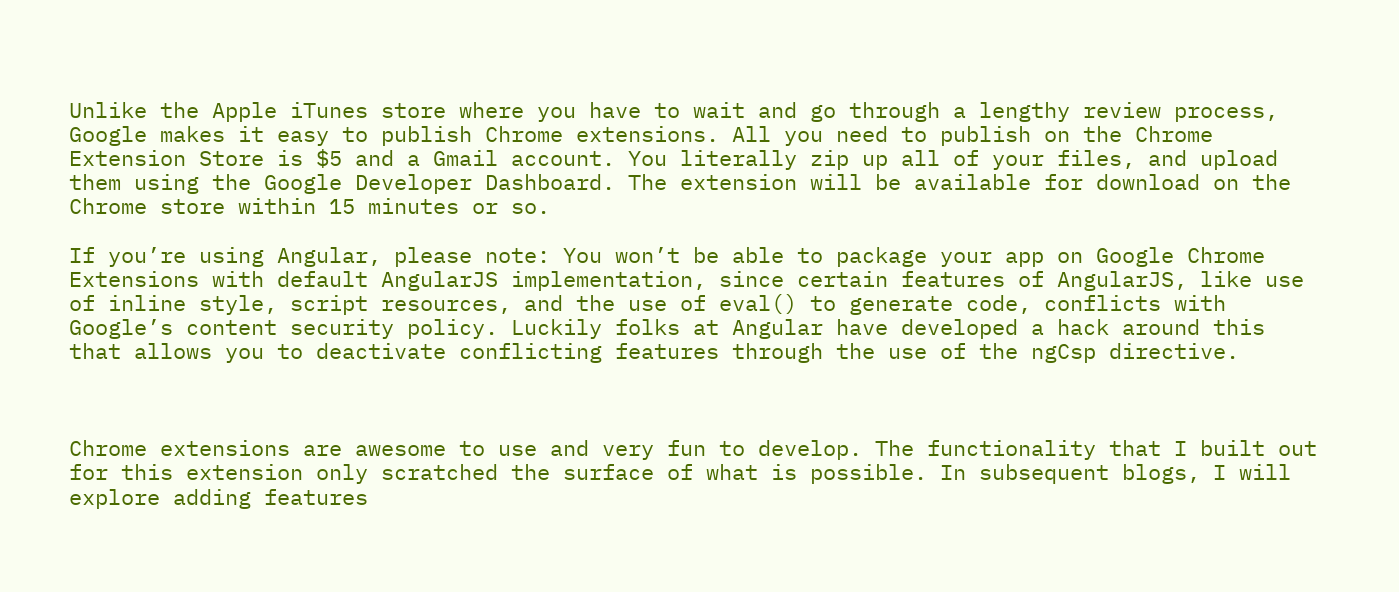Unlike the Apple iTunes store where you have to wait and go through a lengthy review process, Google makes it easy to publish Chrome extensions. All you need to publish on the Chrome Extension Store is $5 and a Gmail account. You literally zip up all of your files, and upload them using the Google Developer Dashboard. The extension will be available for download on the Chrome store within 15 minutes or so.

If you’re using Angular, please note: You won’t be able to package your app on Google Chrome Extensions with default AngularJS implementation, since certain features of AngularJS, like use of inline style, script resources, and the use of eval() to generate code, conflicts with Google’s content security policy. Luckily folks at Angular have developed a hack around this that allows you to deactivate conflicting features through the use of the ngCsp directive.



Chrome extensions are awesome to use and very fun to develop. The functionality that I built out for this extension only scratched the surface of what is possible. In subsequent blogs, I will explore adding features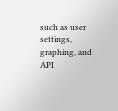such as user settings, graphing, and API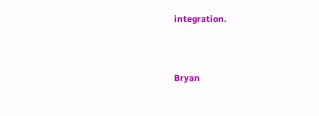integration.




Bryan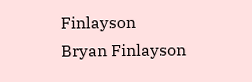Finlayson
Bryan Finlayson